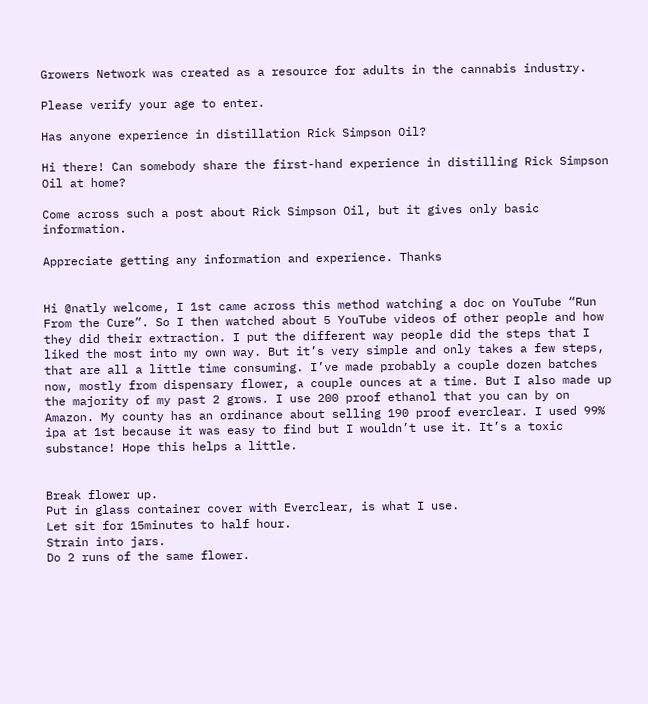Growers Network was created as a resource for adults in the cannabis industry.

Please verify your age to enter.

Has anyone experience in distillation Rick Simpson Oil?

Hi there! Can somebody share the first-hand experience in distilling Rick Simpson Oil at home?

Come across such a post about Rick Simpson Oil, but it gives only basic information.

Appreciate getting any information and experience. Thanks


Hi @natly welcome, I 1st came across this method watching a doc on YouTube “Run From the Cure”. So I then watched about 5 YouTube videos of other people and how they did their extraction. I put the different way people did the steps that I liked the most into my own way. But it’s very simple and only takes a few steps, that are all a little time consuming. I’ve made probably a couple dozen batches now, mostly from dispensary flower, a couple ounces at a time. But I also made up the majority of my past 2 grows. I use 200 proof ethanol that you can by on Amazon. My county has an ordinance about selling 190 proof everclear. I used 99% ipa at 1st because it was easy to find but I wouldn’t use it. It’s a toxic substance! Hope this helps a little.


Break flower up.
Put in glass container cover with Everclear, is what I use.
Let sit for 15minutes to half hour.
Strain into jars.
Do 2 runs of the same flower.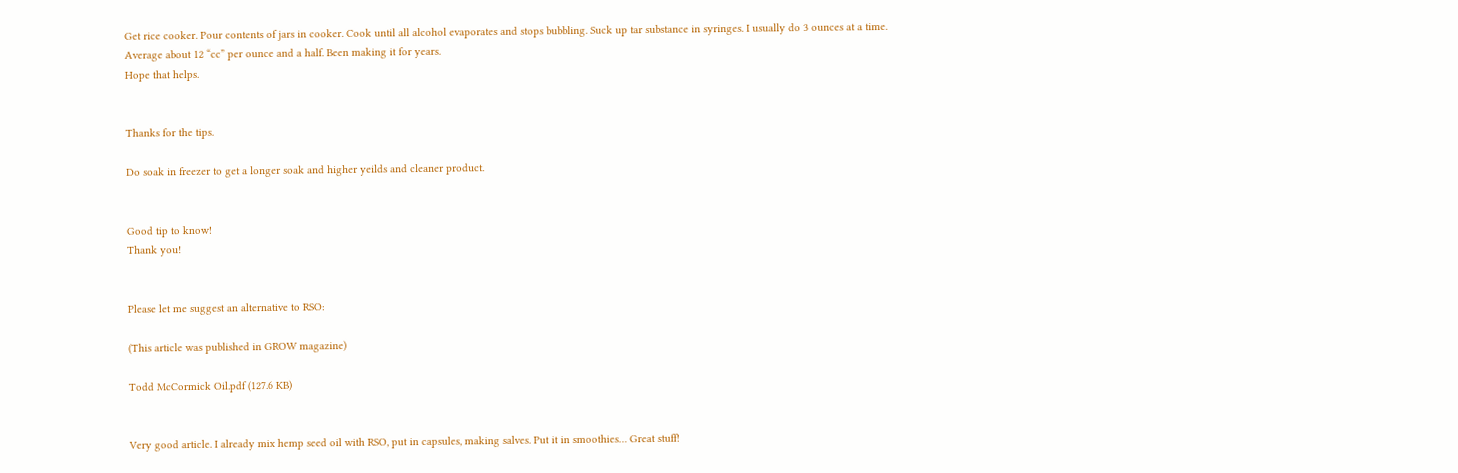Get rice cooker. Pour contents of jars in cooker. Cook until all alcohol evaporates and stops bubbling. Suck up tar substance in syringes. I usually do 3 ounces at a time.
Average about 12 “cc” per ounce and a half. Been making it for years.
Hope that helps.


Thanks for the tips.

Do soak in freezer to get a longer soak and higher yeilds and cleaner product.


Good tip to know!
Thank you!


Please let me suggest an alternative to RSO:

(This article was published in GROW magazine)

Todd McCormick Oil.pdf (127.6 KB)


Very good article. I already mix hemp seed oil with RSO, put in capsules, making salves. Put it in smoothies… Great stuff!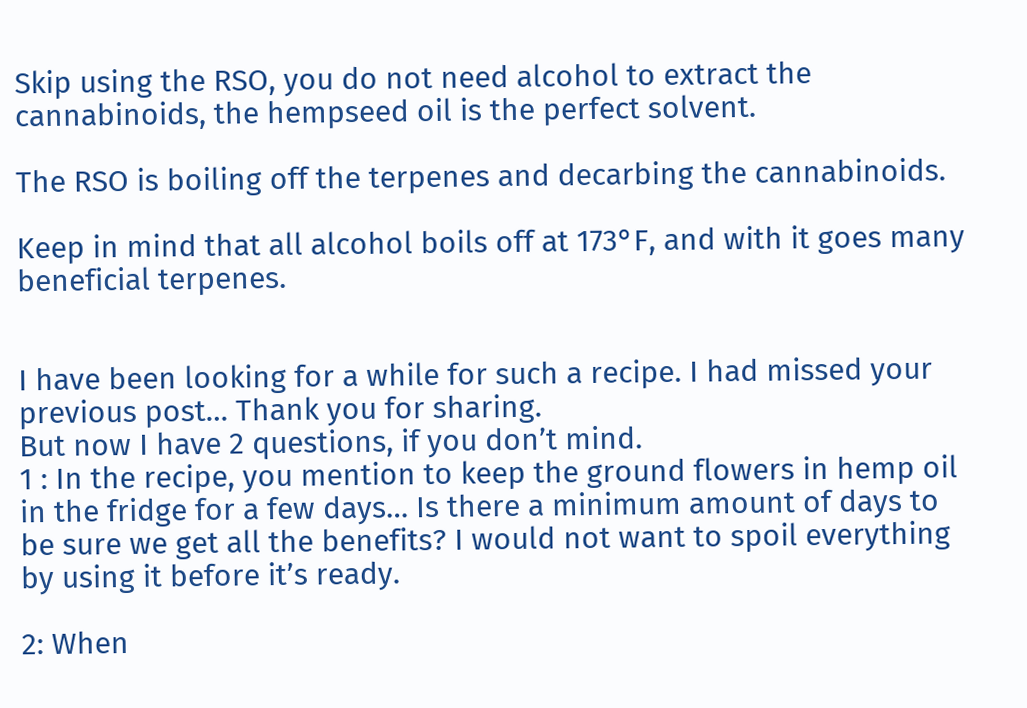Skip using the RSO, you do not need alcohol to extract the cannabinoids, the hempseed oil is the perfect solvent.

The RSO is boiling off the terpenes and decarbing the cannabinoids.

Keep in mind that all alcohol boils off at 173°F, and with it goes many beneficial terpenes.


I have been looking for a while for such a recipe. I had missed your previous post… Thank you for sharing.
But now I have 2 questions, if you don’t mind.
1 : In the recipe, you mention to keep the ground flowers in hemp oil in the fridge for a few days… Is there a minimum amount of days to be sure we get all the benefits? I would not want to spoil everything by using it before it’s ready.

2: When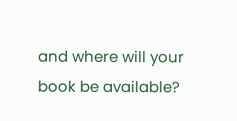and where will your book be available?